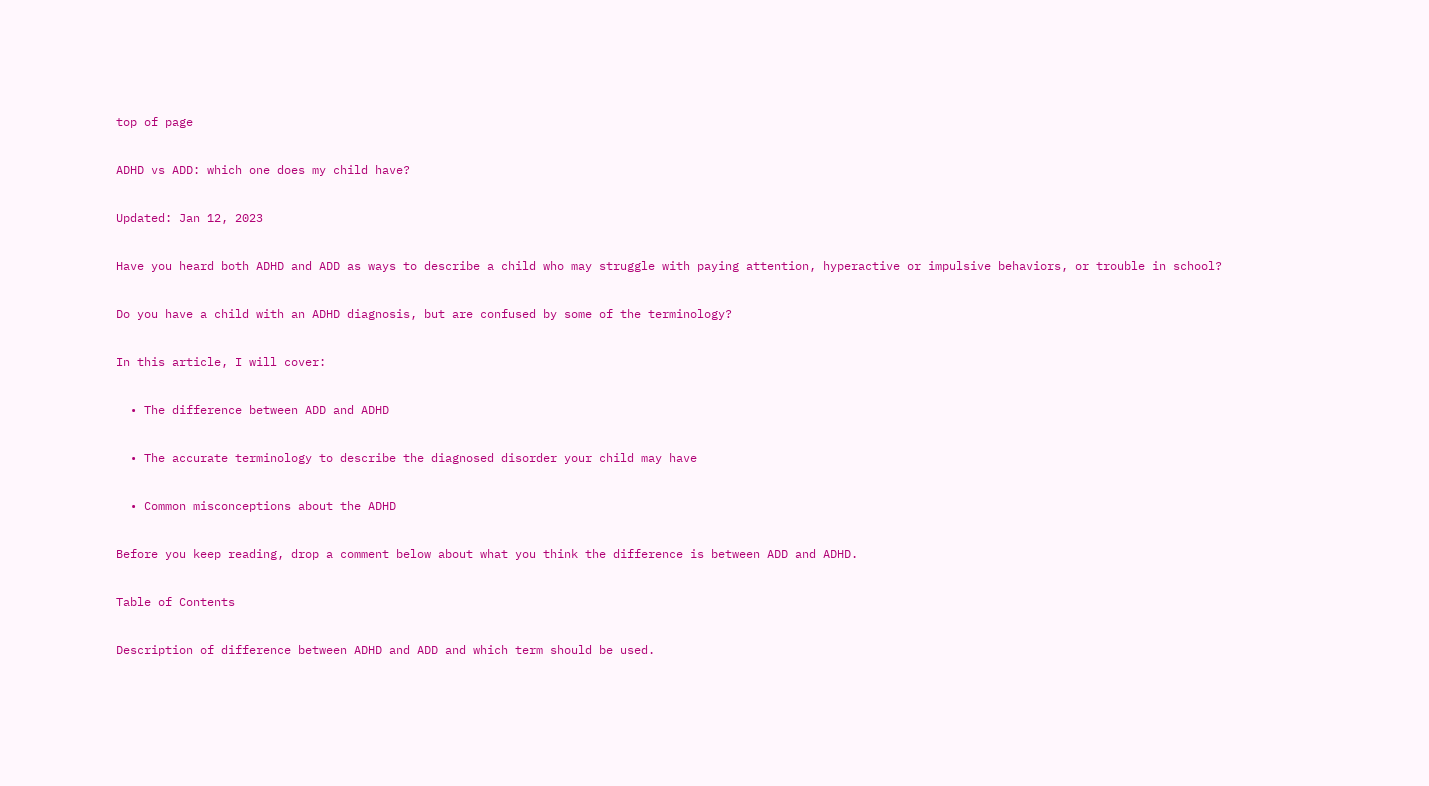top of page

ADHD vs ADD: which one does my child have?

Updated: Jan 12, 2023

Have you heard both ADHD and ADD as ways to describe a child who may struggle with paying attention, hyperactive or impulsive behaviors, or trouble in school?

Do you have a child with an ADHD diagnosis, but are confused by some of the terminology?

In this article, I will cover:

  • The difference between ADD and ADHD

  • The accurate terminology to describe the diagnosed disorder your child may have

  • Common misconceptions about the ADHD

Before you keep reading, drop a comment below about what you think the difference is between ADD and ADHD.

Table of Contents

Description of difference between ADHD and ADD and which term should be used.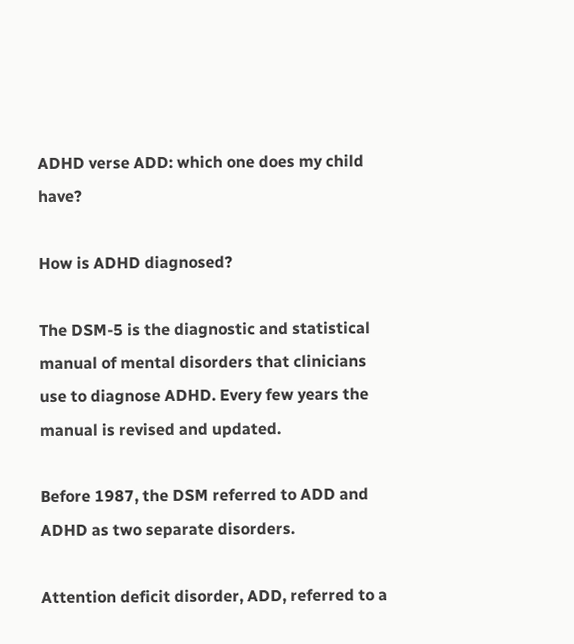ADHD verse ADD: which one does my child have?

How is ADHD diagnosed?

The DSM-5 is the diagnostic and statistical manual of mental disorders that clinicians use to diagnose ADHD. Every few years the manual is revised and updated.

Before 1987, the DSM referred to ADD and ADHD as two separate disorders.

Attention deficit disorder, ADD, referred to a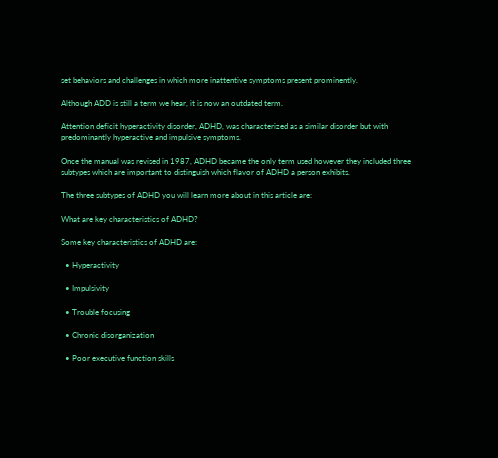set behaviors and challenges in which more inattentive symptoms present prominently.

Although ADD is still a term we hear, it is now an outdated term.

Attention deficit hyperactivity disorder, ADHD, was characterized as a similar disorder but with predominantly hyperactive and impulsive symptoms.

Once the manual was revised in 1987, ADHD became the only term used however they included three subtypes which are important to distinguish which flavor of ADHD a person exhibits.

The three subtypes of ADHD you will learn more about in this article are:

What are key characteristics of ADHD?

Some key characteristics of ADHD are:

  • Hyperactivity

  • Impulsivity

  • Trouble focusing

  • Chronic disorganization

  • Poor executive function skills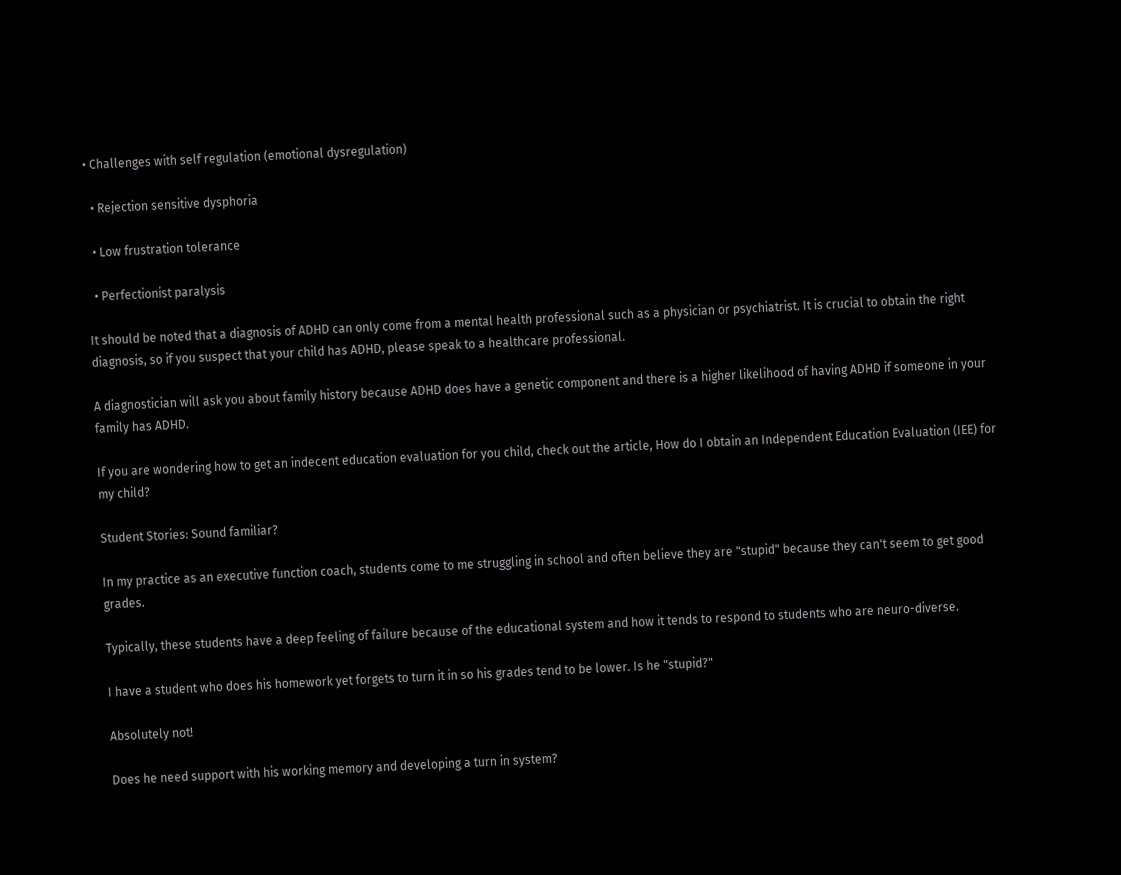• Challenges with self regulation (emotional dysregulation)

  • Rejection sensitive dysphoria

  • Low frustration tolerance

  • Perfectionist paralysis

It should be noted that a diagnosis of ADHD can only come from a mental health professional such as a physician or psychiatrist. It is crucial to obtain the right diagnosis, so if you suspect that your child has ADHD, please speak to a healthcare professional.

A diagnostician will ask you about family history because ADHD does have a genetic component and there is a higher likelihood of having ADHD if someone in your family has ADHD.

If you are wondering how to get an indecent education evaluation for you child, check out the article, How do I obtain an Independent Education Evaluation (IEE) for my child?

Student Stories: Sound familiar?

In my practice as an executive function coach, students come to me struggling in school and often believe they are "stupid" because they can't seem to get good grades.

Typically, these students have a deep feeling of failure because of the educational system and how it tends to respond to students who are neuro-diverse.

I have a student who does his homework yet forgets to turn it in so his grades tend to be lower. Is he "stupid?"

Absolutely not!

Does he need support with his working memory and developing a turn in system?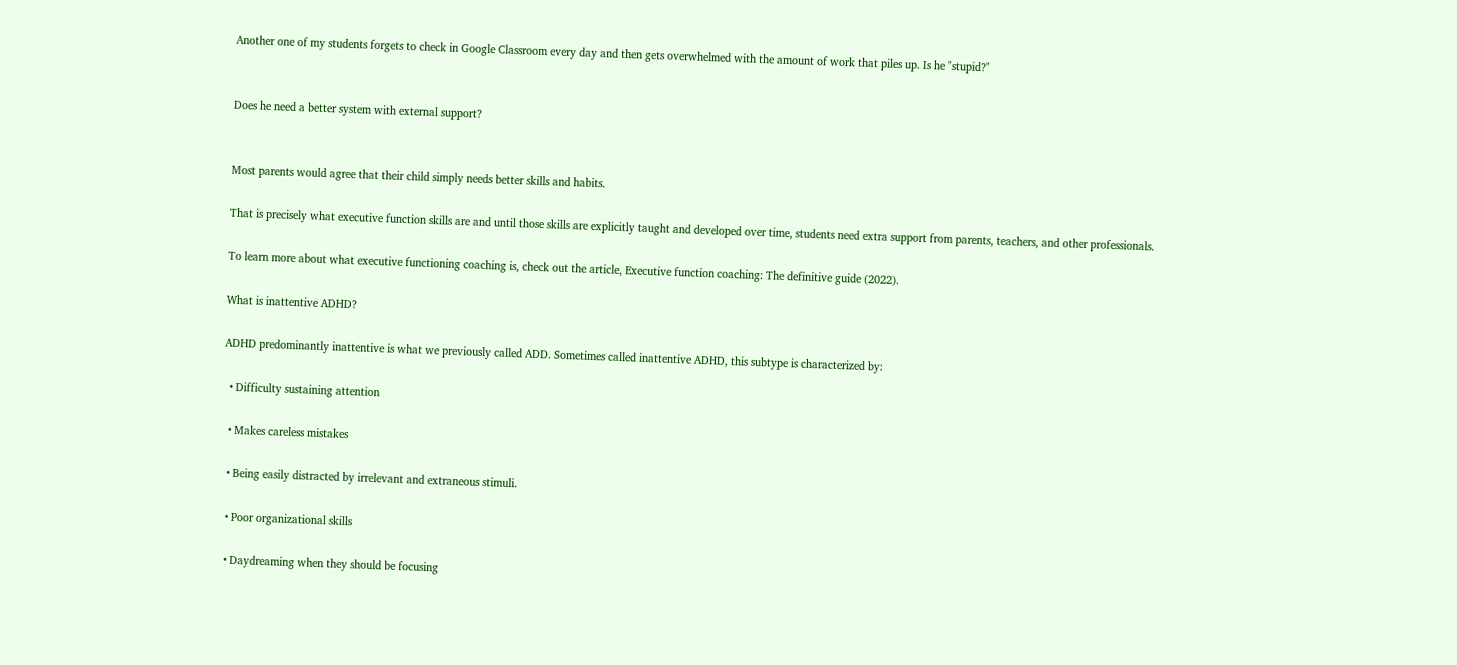Another one of my students forgets to check in Google Classroom every day and then gets overwhelmed with the amount of work that piles up. Is he "stupid?"


Does he need a better system with external support?


Most parents would agree that their child simply needs better skills and habits.

That is precisely what executive function skills are and until those skills are explicitly taught and developed over time, students need extra support from parents, teachers, and other professionals.

To learn more about what executive functioning coaching is, check out the article, Executive function coaching: The definitive guide (2022).

What is inattentive ADHD?

ADHD predominantly inattentive is what we previously called ADD. Sometimes called inattentive ADHD, this subtype is characterized by:

  • Difficulty sustaining attention

  • Makes careless mistakes

  • Being easily distracted by irrelevant and extraneous stimuli.

  • Poor organizational skills

  • Daydreaming when they should be focusing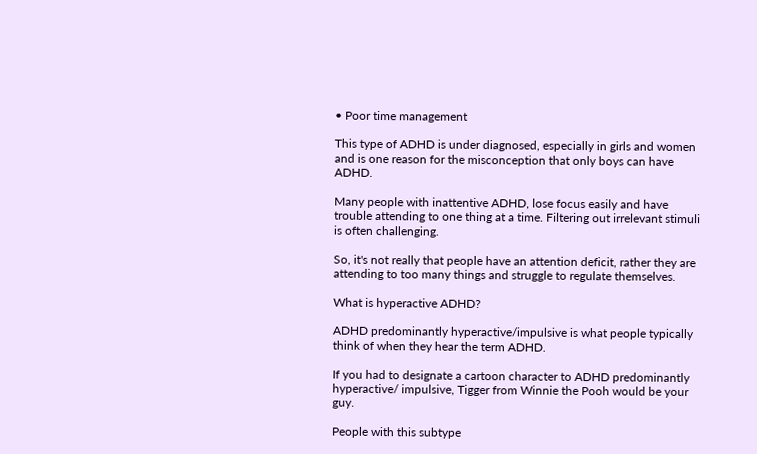• Poor time management

This type of ADHD is under diagnosed, especially in girls and women and is one reason for the misconception that only boys can have ADHD.

Many people with inattentive ADHD, lose focus easily and have trouble attending to one thing at a time. Filtering out irrelevant stimuli is often challenging.

So, it's not really that people have an attention deficit, rather they are attending to too many things and struggle to regulate themselves.

What is hyperactive ADHD?

ADHD predominantly hyperactive/impulsive is what people typically think of when they hear the term ADHD.

If you had to designate a cartoon character to ADHD predominantly hyperactive/ impulsive, Tigger from Winnie the Pooh would be your guy.

People with this subtype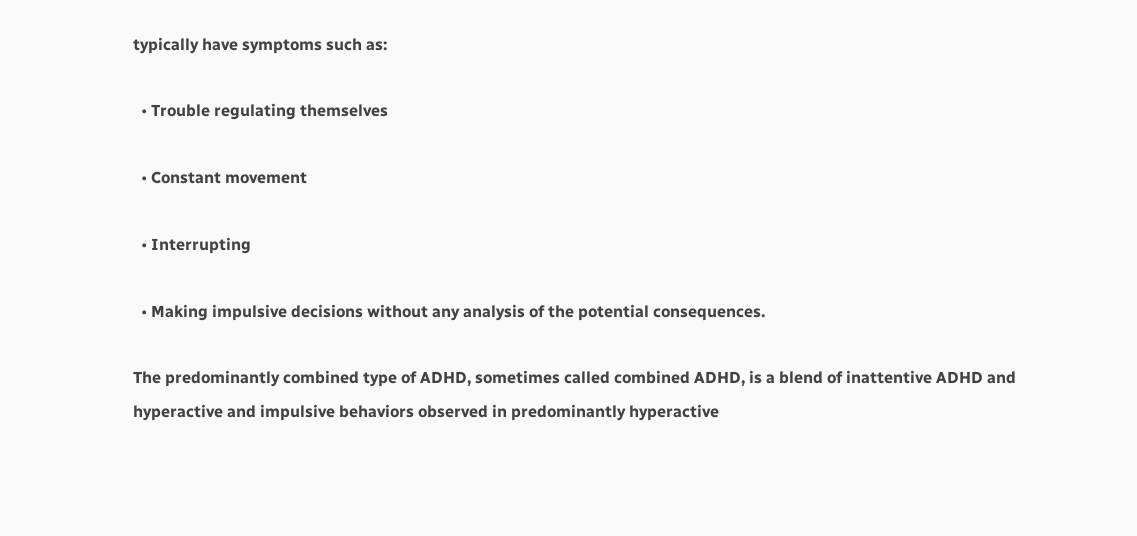typically have symptoms such as:

  • Trouble regulating themselves

  • Constant movement

  • Interrupting

  • Making impulsive decisions without any analysis of the potential consequences.

The predominantly combined type of ADHD, sometimes called combined ADHD, is a blend of inattentive ADHD and hyperactive and impulsive behaviors observed in predominantly hyperactive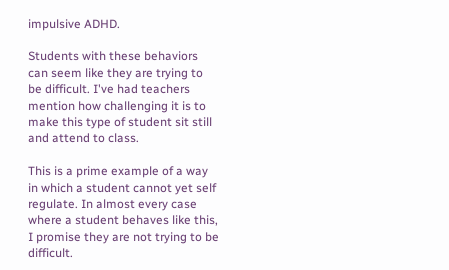impulsive ADHD.

Students with these behaviors can seem like they are trying to be difficult. I've had teachers mention how challenging it is to make this type of student sit still and attend to class.

This is a prime example of a way in which a student cannot yet self regulate. In almost every case where a student behaves like this, I promise they are not trying to be difficult.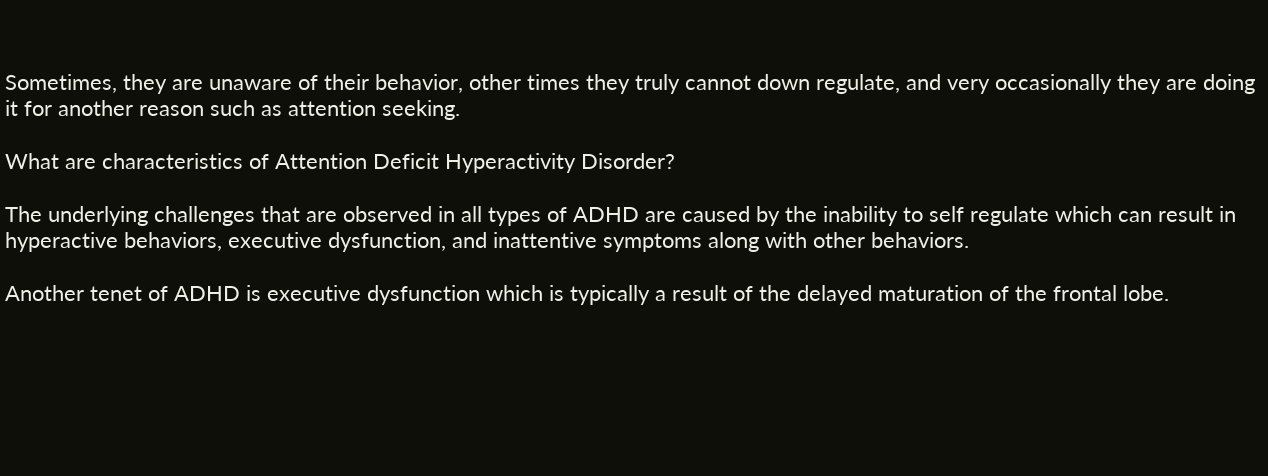Sometimes, they are unaware of their behavior, other times they truly cannot down regulate, and very occasionally they are doing it for another reason such as attention seeking.

What are characteristics of Attention Deficit Hyperactivity Disorder?

The underlying challenges that are observed in all types of ADHD are caused by the inability to self regulate which can result in hyperactive behaviors, executive dysfunction, and inattentive symptoms along with other behaviors.

Another tenet of ADHD is executive dysfunction which is typically a result of the delayed maturation of the frontal lobe.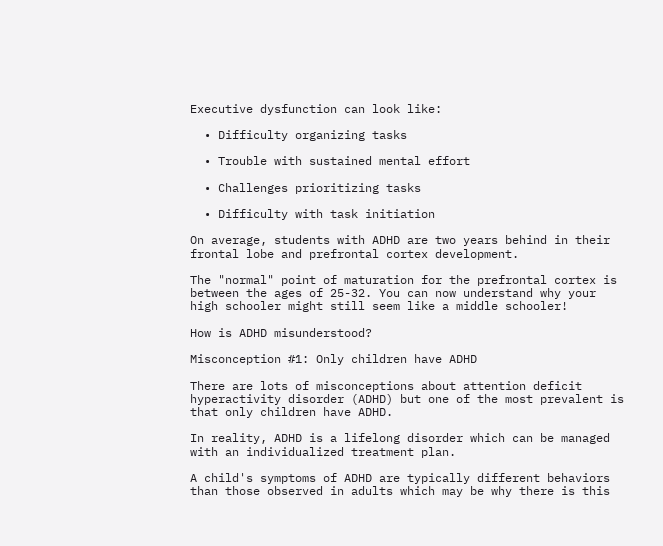Executive dysfunction can look like:

  • Difficulty organizing tasks

  • Trouble with sustained mental effort

  • Challenges prioritizing tasks

  • Difficulty with task initiation

On average, students with ADHD are two years behind in their frontal lobe and prefrontal cortex development.

The "normal" point of maturation for the prefrontal cortex is between the ages of 25-32. You can now understand why your high schooler might still seem like a middle schooler!

How is ADHD misunderstood?

Misconception #1: Only children have ADHD

There are lots of misconceptions about attention deficit hyperactivity disorder (ADHD) but one of the most prevalent is that only children have ADHD.

In reality, ADHD is a lifelong disorder which can be managed with an individualized treatment plan.

A child's symptoms of ADHD are typically different behaviors than those observed in adults which may be why there is this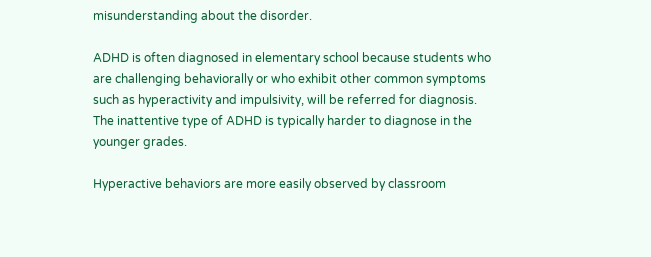misunderstanding about the disorder.

ADHD is often diagnosed in elementary school because students who are challenging behaviorally or who exhibit other common symptoms such as hyperactivity and impulsivity, will be referred for diagnosis. The inattentive type of ADHD is typically harder to diagnose in the younger grades.

Hyperactive behaviors are more easily observed by classroom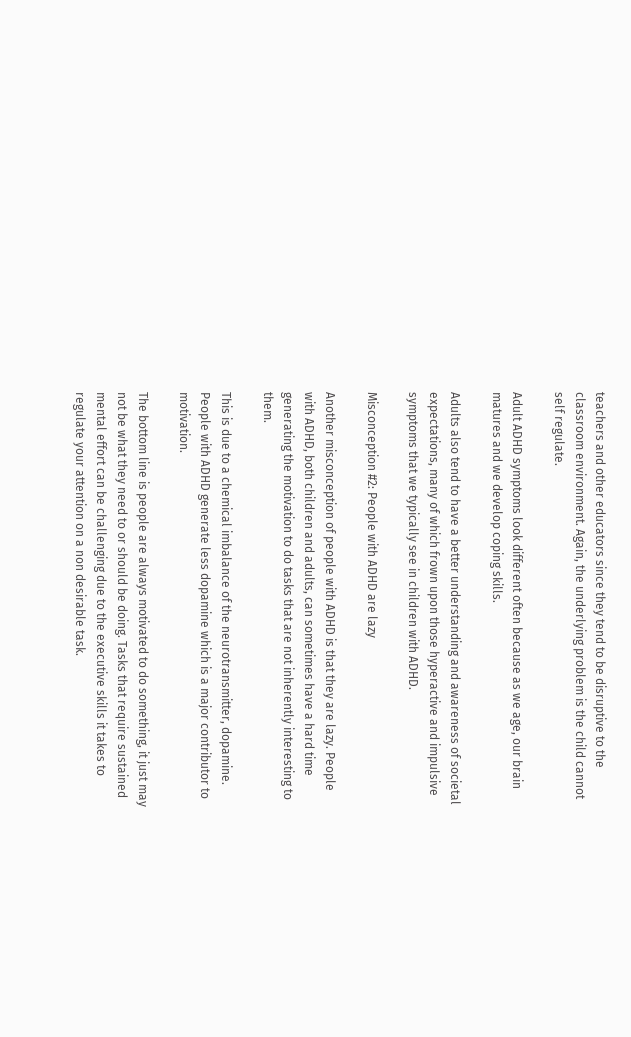teachers and other educators since they tend to be disruptive to the classroom environment. Again, the underlying problem is the child cannot self regulate.

Adult ADHD symptoms look different often because as we age, our brain matures and we develop coping skills.

Adults also tend to have a better understanding and awareness of societal expectations, many of which frown upon those hyperactive and impulsive symptoms that we typically see in children with ADHD.

Misconception #2: People with ADHD are lazy

Another misconception of people with ADHD is that they are lazy. People with ADHD, both children and adults, can sometimes have a hard time generating the motivation to do tasks that are not inherently interesting to them.

This is due to a chemical imbalance of the neurotransmitter, dopamine. People with ADHD generate less dopamine which is a major contributor to motivation.

The bottom line is people are always motivated to do something, it just may not be what they need to or should be doing. Tasks that require sustained mental effort can be challenging due to the executive skills it takes to regulate your attention on a non desirable task.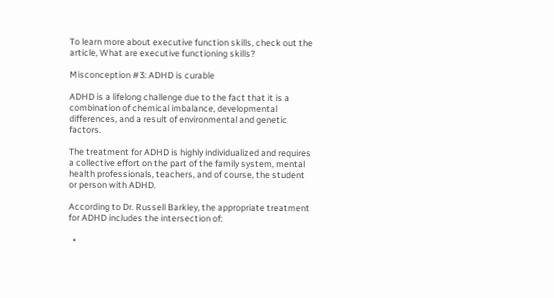To learn more about executive function skills, check out the article, What are executive functioning skills?

Misconception #3: ADHD is curable

ADHD is a lifelong challenge due to the fact that it is a combination of chemical imbalance, developmental differences, and a result of environmental and genetic factors.

The treatment for ADHD is highly individualized and requires a collective effort on the part of the family system, mental health professionals, teachers, and of course, the student or person with ADHD.

According to Dr. Russell Barkley, the appropriate treatment for ADHD includes the intersection of:

  •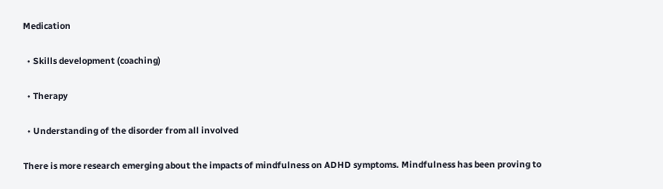Medication

  • Skills development (coaching)

  • Therapy

  • Understanding of the disorder from all involved

There is more research emerging about the impacts of mindfulness on ADHD symptoms. Mindfulness has been proving to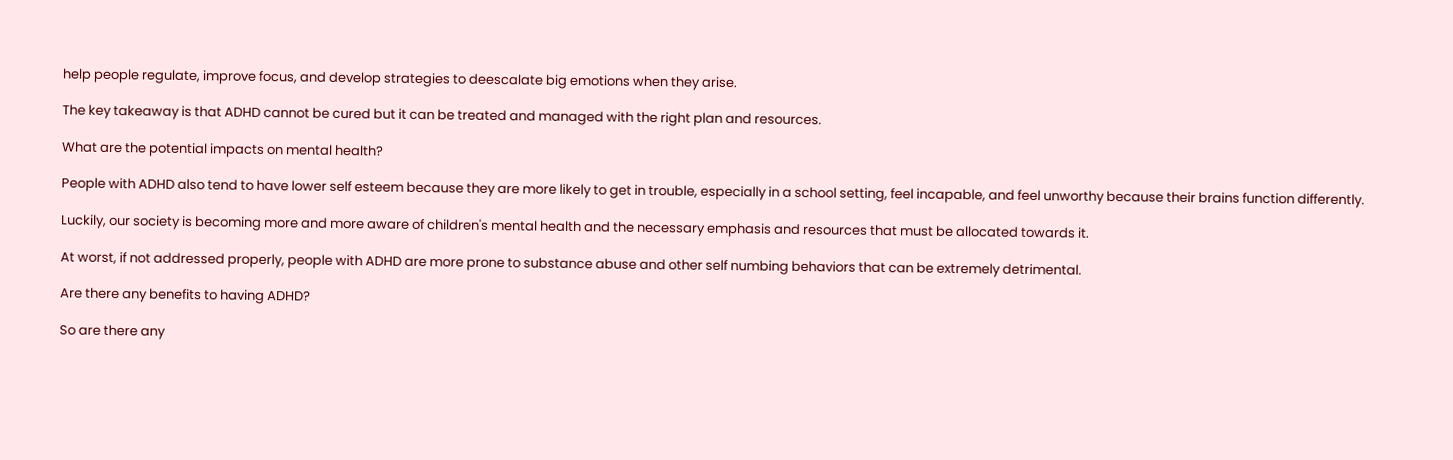help people regulate, improve focus, and develop strategies to deescalate big emotions when they arise.

The key takeaway is that ADHD cannot be cured but it can be treated and managed with the right plan and resources.

What are the potential impacts on mental health?

People with ADHD also tend to have lower self esteem because they are more likely to get in trouble, especially in a school setting, feel incapable, and feel unworthy because their brains function differently.

Luckily, our society is becoming more and more aware of children's mental health and the necessary emphasis and resources that must be allocated towards it.

At worst, if not addressed properly, people with ADHD are more prone to substance abuse and other self numbing behaviors that can be extremely detrimental.

Are there any benefits to having ADHD?

So are there any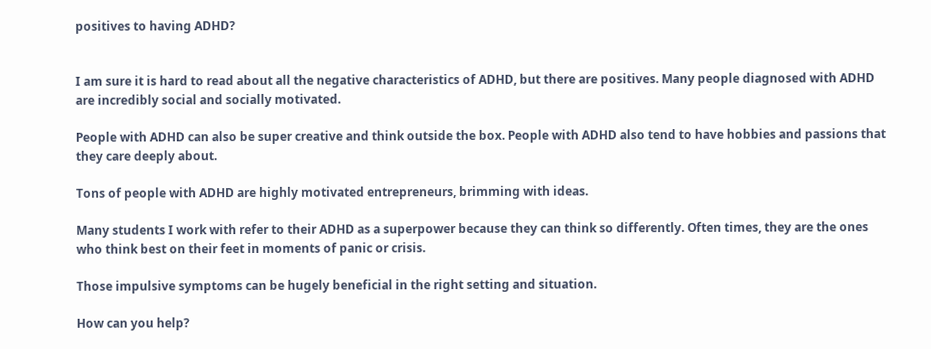positives to having ADHD?


I am sure it is hard to read about all the negative characteristics of ADHD, but there are positives. Many people diagnosed with ADHD are incredibly social and socially motivated.

People with ADHD can also be super creative and think outside the box. People with ADHD also tend to have hobbies and passions that they care deeply about.

Tons of people with ADHD are highly motivated entrepreneurs, brimming with ideas.

Many students I work with refer to their ADHD as a superpower because they can think so differently. Often times, they are the ones who think best on their feet in moments of panic or crisis.

Those impulsive symptoms can be hugely beneficial in the right setting and situation.

How can you help?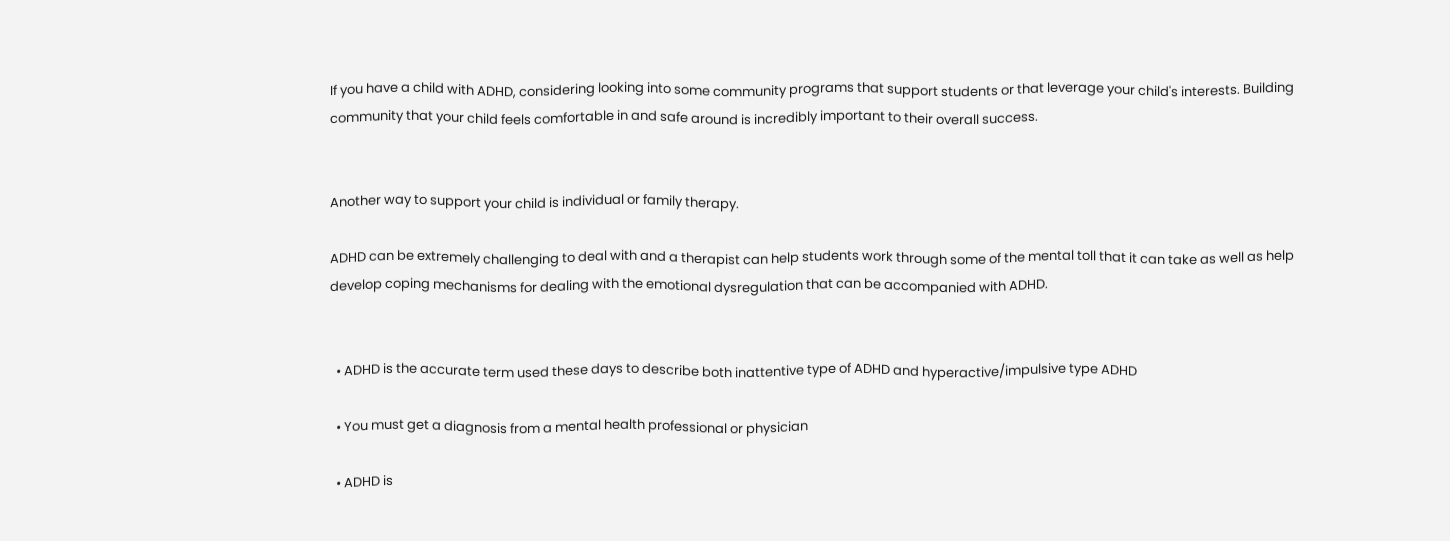If you have a child with ADHD, considering looking into some community programs that support students or that leverage your child's interests. Building community that your child feels comfortable in and safe around is incredibly important to their overall success.


Another way to support your child is individual or family therapy.

ADHD can be extremely challenging to deal with and a therapist can help students work through some of the mental toll that it can take as well as help develop coping mechanisms for dealing with the emotional dysregulation that can be accompanied with ADHD.


  • ADHD is the accurate term used these days to describe both inattentive type of ADHD and hyperactive/impulsive type ADHD

  • You must get a diagnosis from a mental health professional or physician

  • ADHD is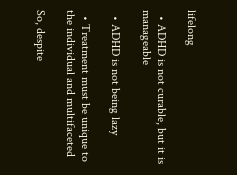lifelong

  • ADHD is not curable, but it is manageable

  • ADHD is not being lazy

  • Treatment must be unique to the individual and multifaceted

So, despite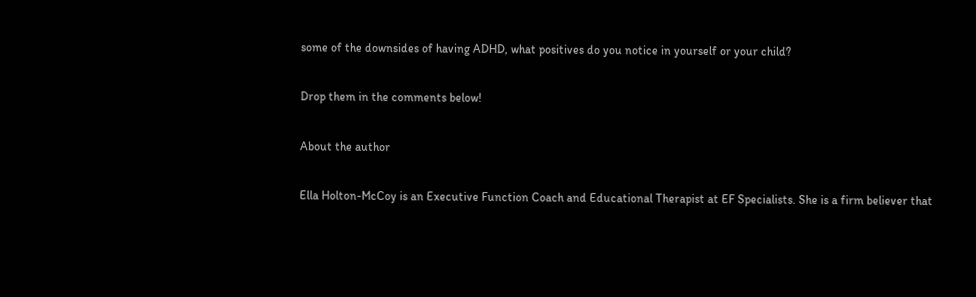some of the downsides of having ADHD, what positives do you notice in yourself or your child?

Drop them in the comments below!

About the author

Ella Holton-McCoy is an Executive Function Coach and Educational Therapist at EF Specialists. She is a firm believer that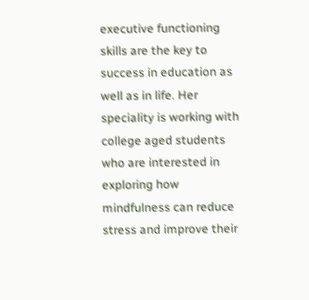executive functioning skills are the key to success in education as well as in life. Her speciality is working with college aged students who are interested in exploring how mindfulness can reduce stress and improve their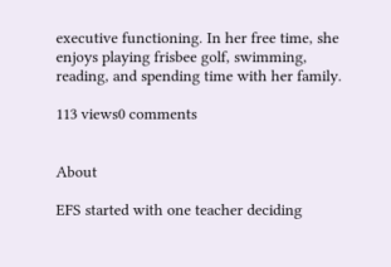executive functioning. In her free time, she enjoys playing frisbee golf, swimming, reading, and spending time with her family.

113 views0 comments


About

EFS started with one teacher deciding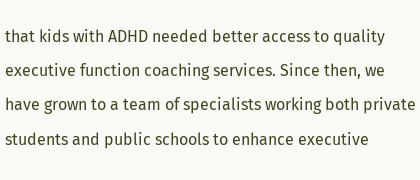that kids with ADHD needed better access to quality executive function coaching services. Since then, we have grown to a team of specialists working both private students and public schools to enhance executive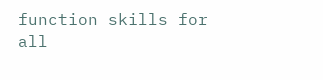function skills for all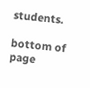students.

bottom of page